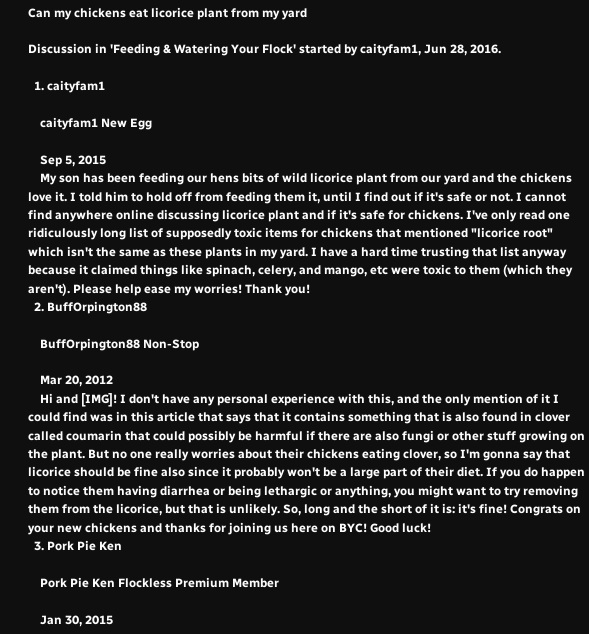Can my chickens eat licorice plant from my yard

Discussion in 'Feeding & Watering Your Flock' started by caityfam1, Jun 28, 2016.

  1. caityfam1

    caityfam1 New Egg

    Sep 5, 2015
    My son has been feeding our hens bits of wild licorice plant from our yard and the chickens love it. I told him to hold off from feeding them it, until I find out if it's safe or not. I cannot find anywhere online discussing licorice plant and if it's safe for chickens. I've only read one ridiculously long list of supposedly toxic items for chickens that mentioned "licorice root" which isn't the same as these plants in my yard. I have a hard time trusting that list anyway because it claimed things like spinach, celery, and mango, etc were toxic to them (which they aren't). Please help ease my worries! Thank you!
  2. BuffOrpington88

    BuffOrpington88 Non-Stop

    Mar 20, 2012
    Hi and [IMG]! I don't have any personal experience with this, and the only mention of it I could find was in this article that says that it contains something that is also found in clover called coumarin that could possibly be harmful if there are also fungi or other stuff growing on the plant. But no one really worries about their chickens eating clover, so I'm gonna say that licorice should be fine also since it probably won't be a large part of their diet. If you do happen to notice them having diarrhea or being lethargic or anything, you might want to try removing them from the licorice, but that is unlikely. So, long and the short of it is: it's fine! Congrats on your new chickens and thanks for joining us here on BYC! Good luck!
  3. Pork Pie Ken

    Pork Pie Ken Flockless Premium Member

    Jan 30, 2015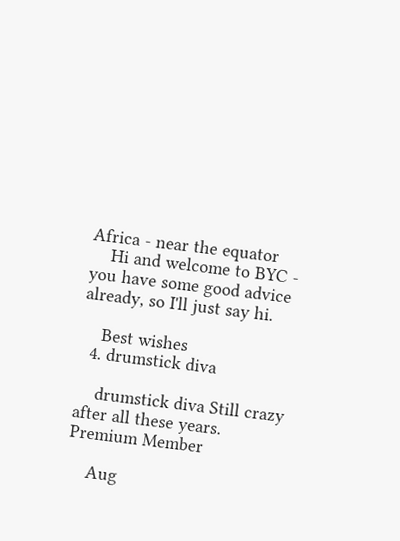Africa - near the equator
    Hi and welcome to BYC - you have some good advice already, so I'll just say hi.

    Best wishes
  4. drumstick diva

    drumstick diva Still crazy after all these years. Premium Member

    Aug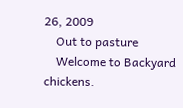26, 2009
    Out to pasture
    Welcome to Backyard chickens.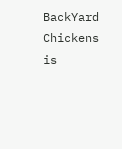BackYard Chickens is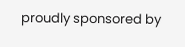proudly sponsored by